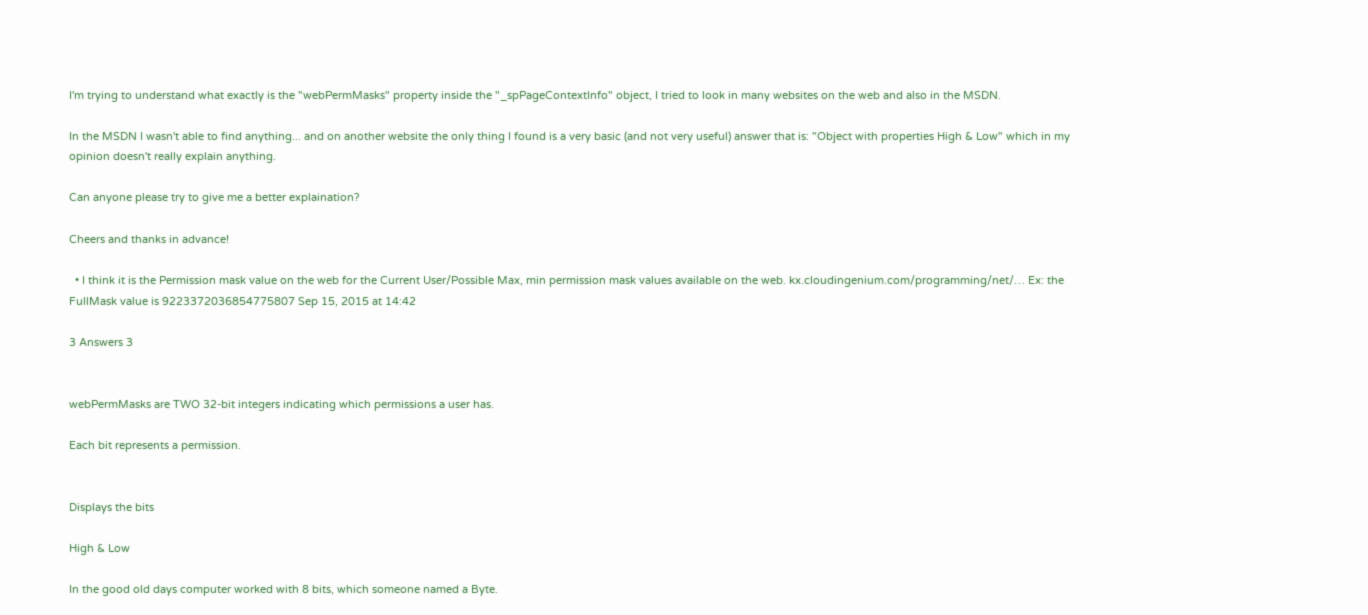I'm trying to understand what exactly is the "webPermMasks" property inside the "_spPageContextInfo" object, I tried to look in many websites on the web and also in the MSDN.

In the MSDN I wasn't able to find anything... and on another website the only thing I found is a very basic (and not very useful) answer that is: "Object with properties High & Low" which in my opinion doesn't really explain anything.

Can anyone please try to give me a better explaination?

Cheers and thanks in advance!

  • I think it is the Permission mask value on the web for the Current User/Possible Max, min permission mask values available on the web. kx.cloudingenium.com/programming/net/… Ex: the FullMask value is 9223372036854775807 Sep 15, 2015 at 14:42

3 Answers 3


webPermMasks are TWO 32-bit integers indicating which permissions a user has.

Each bit represents a permission.


Displays the bits

High & Low

In the good old days computer worked with 8 bits, which someone named a Byte.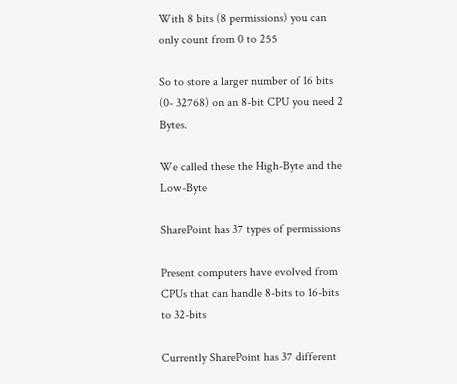With 8 bits (8 permissions) you can only count from 0 to 255

So to store a larger number of 16 bits (0- 32768) on an 8-bit CPU you need 2 Bytes.

We called these the High-Byte and the Low-Byte

SharePoint has 37 types of permissions

Present computers have evolved from CPUs that can handle 8-bits to 16-bits to 32-bits

Currently SharePoint has 37 different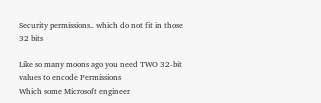Security permissions.. which do not fit in those 32 bits

Like so many moons ago you need TWO 32-bit values to encode Permissions
Which some Microsoft engineer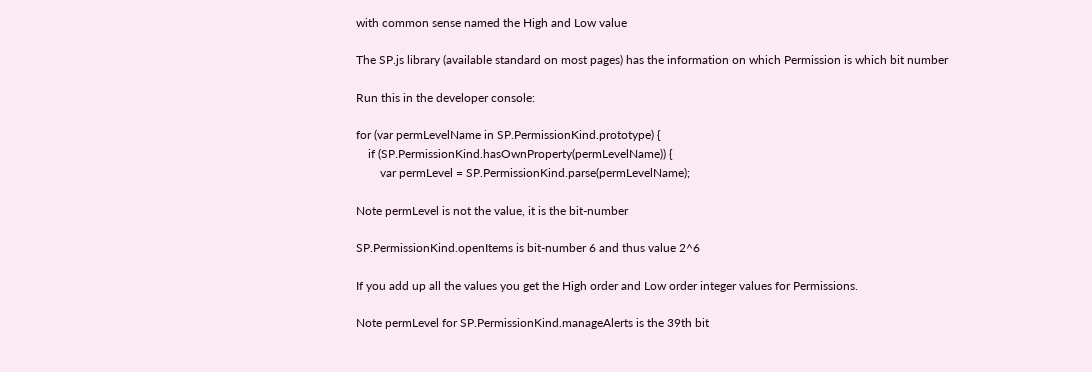with common sense named the High and Low value

The SP.js library (available standard on most pages) has the information on which Permission is which bit number

Run this in the developer console:

for (var permLevelName in SP.PermissionKind.prototype) {
    if (SP.PermissionKind.hasOwnProperty(permLevelName)) {
        var permLevel = SP.PermissionKind.parse(permLevelName);

Note permLevel is not the value, it is the bit-number

SP.PermissionKind.openItems is bit-number 6 and thus value 2^6

If you add up all the values you get the High order and Low order integer values for Permissions.

Note permLevel for SP.PermissionKind.manageAlerts is the 39th bit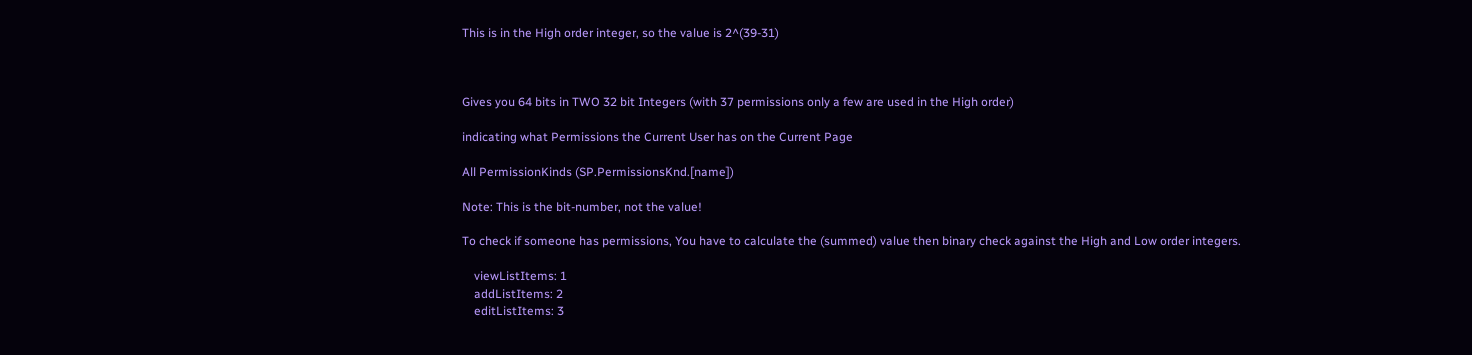This is in the High order integer, so the value is 2^(39-31)



Gives you 64 bits in TWO 32 bit Integers (with 37 permissions only a few are used in the High order)

indicating what Permissions the Current User has on the Current Page

All PermissionKinds (SP.PermissionsKnd.[name])

Note: This is the bit-number, not the value!

To check if someone has permissions, You have to calculate the (summed) value then binary check against the High and Low order integers.

    viewListItems: 1
    addListItems: 2
    editListItems: 3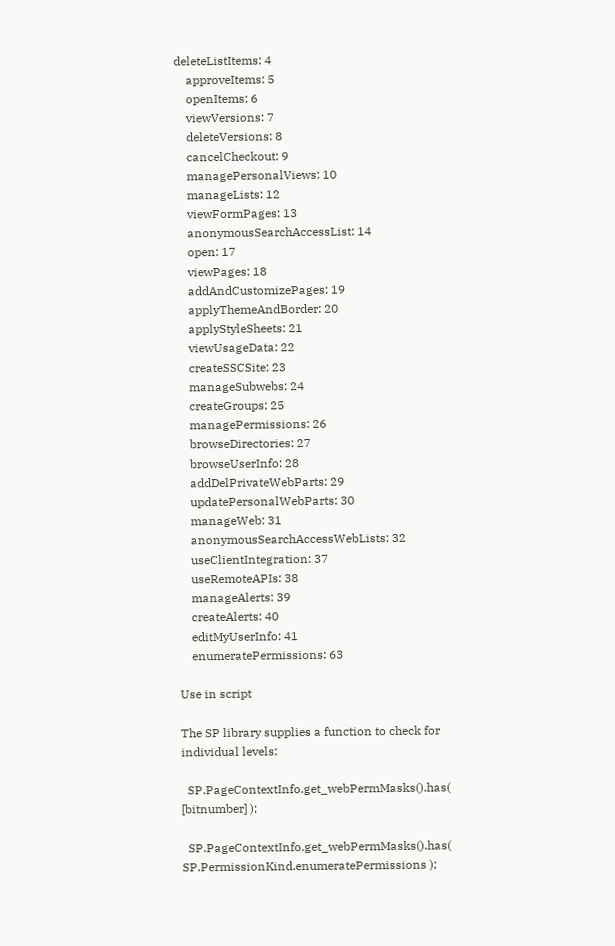deleteListItems: 4
    approveItems: 5
    openItems: 6
    viewVersions: 7
    deleteVersions: 8
    cancelCheckout: 9
    managePersonalViews: 10
    manageLists: 12
    viewFormPages: 13
    anonymousSearchAccessList: 14
    open: 17
    viewPages: 18
    addAndCustomizePages: 19
    applyThemeAndBorder: 20
    applyStyleSheets: 21
    viewUsageData: 22
    createSSCSite: 23
    manageSubwebs: 24
    createGroups: 25
    managePermissions: 26
    browseDirectories: 27
    browseUserInfo: 28
    addDelPrivateWebParts: 29
    updatePersonalWebParts: 30
    manageWeb: 31
    anonymousSearchAccessWebLists: 32
    useClientIntegration: 37
    useRemoteAPIs: 38
    manageAlerts: 39
    createAlerts: 40
    editMyUserInfo: 41
    enumeratePermissions: 63

Use in script

The SP library supplies a function to check for individual levels:

  SP.PageContextInfo.get_webPermMasks().has( [bitnumber] );

  SP.PageContextInfo.get_webPermMasks().has( SP.PermissionKind.enumeratePermissions );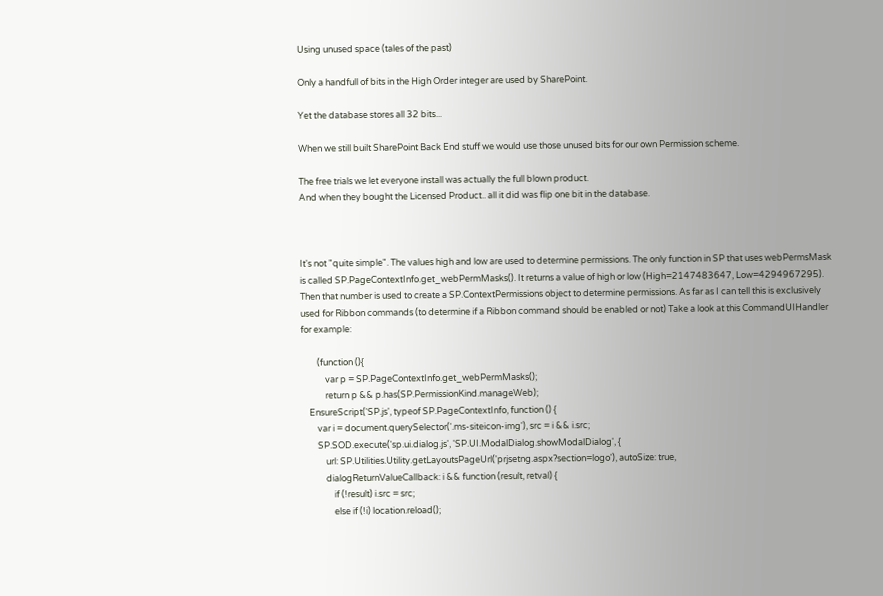Using unused space (tales of the past)

Only a handfull of bits in the High Order integer are used by SharePoint.

Yet the database stores all 32 bits...

When we still built SharePoint Back End stuff we would use those unused bits for our own Permission scheme.

The free trials we let everyone install was actually the full blown product.
And when they bought the Licensed Product.. all it did was flip one bit in the database.



It's not "quite simple". The values high and low are used to determine permissions. The only function in SP that uses webPermsMask is called SP.PageContextInfo.get_webPermMasks(). It returns a value of high or low (High=2147483647, Low=4294967295). Then that number is used to create a SP.ContextPermissions object to determine permissions. As far as I can tell this is exclusively used for Ribbon commands (to determine if a Ribbon command should be enabled or not) Take a look at this CommandUIHandler for example:

        (function (){
            var p = SP.PageContextInfo.get_webPermMasks();
            return p && p.has(SP.PermissionKind.manageWeb);
    EnsureScript('SP.js', typeof SP.PageContextInfo, function () {
        var i = document.querySelector('.ms-siteicon-img'), src = i && i.src;
        SP.SOD.execute('sp.ui.dialog.js', 'SP.UI.ModalDialog.showModalDialog', {
            url: SP.Utilities.Utility.getLayoutsPageUrl('prjsetng.aspx?section=logo'), autoSize: true,
            dialogReturnValueCallback: i && function (result, retval) {
                if (!result) i.src = src;
                else if (!i) location.reload();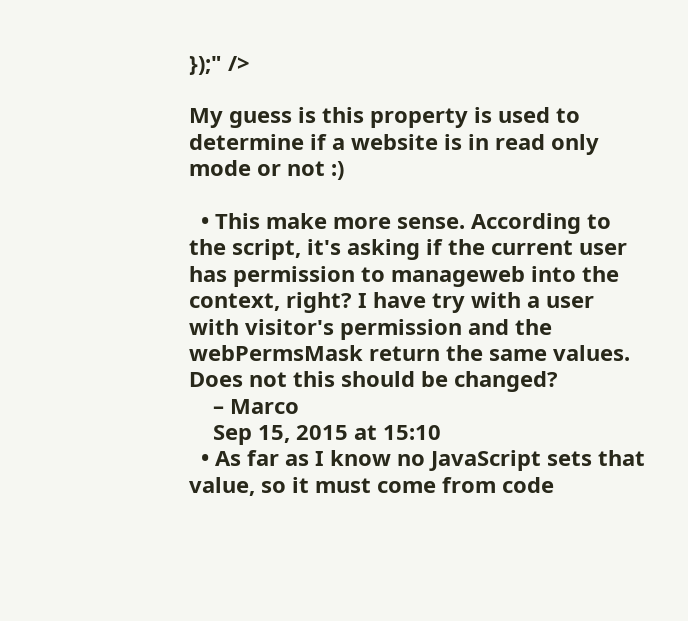});" />

My guess is this property is used to determine if a website is in read only mode or not :)

  • This make more sense. According to the script, it's asking if the current user has permission to manageweb into the context, right? I have try with a user with visitor's permission and the webPermsMask return the same values. Does not this should be changed?
    – Marco
    Sep 15, 2015 at 15:10
  • As far as I know no JavaScript sets that value, so it must come from code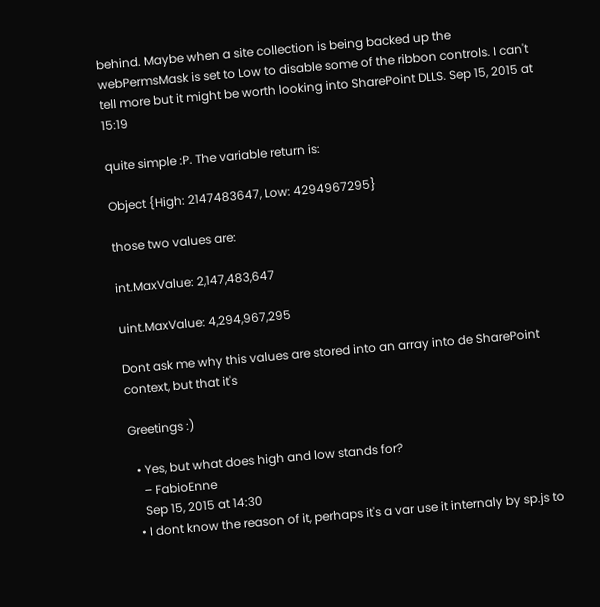behind. Maybe when a site collection is being backed up the webPermsMask is set to Low to disable some of the ribbon controls. I can't tell more but it might be worth looking into SharePoint DLLS. Sep 15, 2015 at 15:19

quite simple :P. The variable return is:

Object {High: 2147483647, Low: 4294967295}

those two values are:

int.MaxValue: 2,147,483,647

uint.MaxValue: 4,294,967,295

Dont ask me why this values are stored into an array into de SharePoint context, but that it's

Greetings :)

  • Yes, but what does high and low stands for?
    – FabioEnne
    Sep 15, 2015 at 14:30
  • I dont know the reason of it, perhaps it's a var use it internaly by sp.js to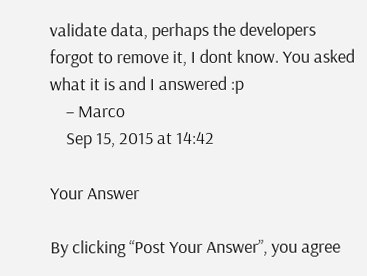validate data, perhaps the developers forgot to remove it, I dont know. You asked what it is and I answered :p
    – Marco
    Sep 15, 2015 at 14:42

Your Answer

By clicking “Post Your Answer”, you agree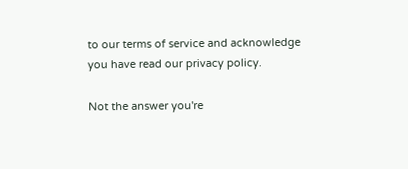to our terms of service and acknowledge you have read our privacy policy.

Not the answer you're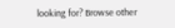looking for? Browse other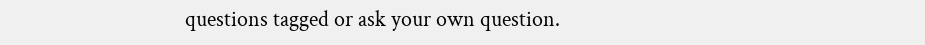questions tagged or ask your own question.